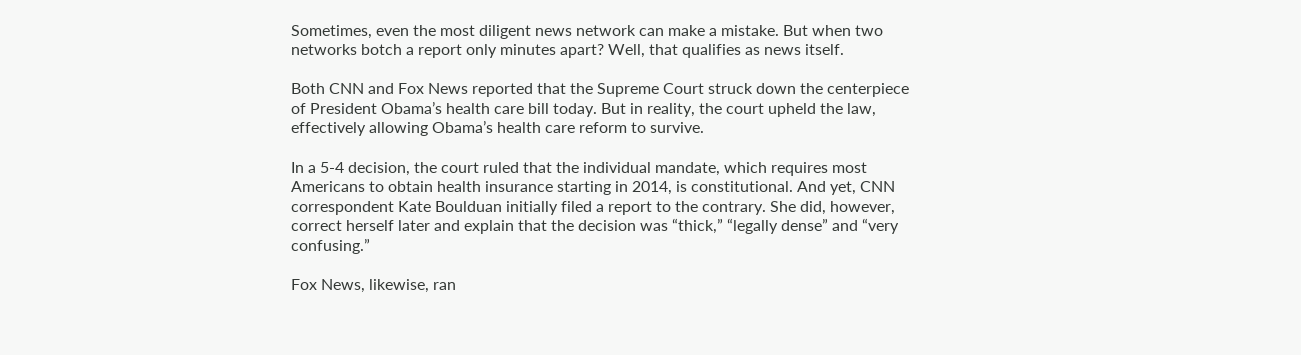Sometimes, even the most diligent news network can make a mistake. But when two networks botch a report only minutes apart? Well, that qualifies as news itself.

Both CNN and Fox News reported that the Supreme Court struck down the centerpiece of President Obama’s health care bill today. But in reality, the court upheld the law, effectively allowing Obama’s health care reform to survive.

In a 5-4 decision, the court ruled that the individual mandate, which requires most Americans to obtain health insurance starting in 2014, is constitutional. And yet, CNN correspondent Kate Boulduan initially filed a report to the contrary. She did, however, correct herself later and explain that the decision was “thick,” “legally dense” and “very confusing.”

Fox News, likewise, ran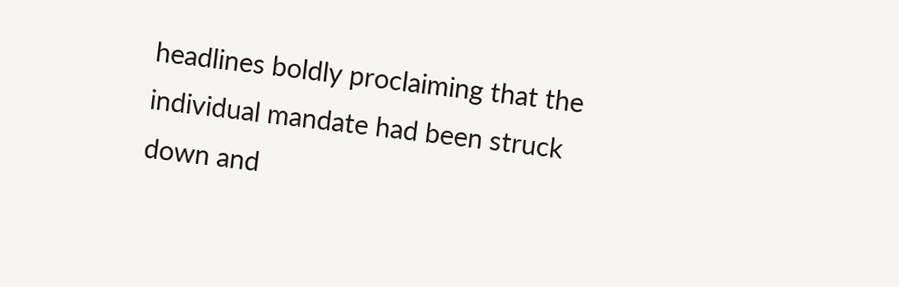headlines boldly proclaiming that the individual mandate had been struck down and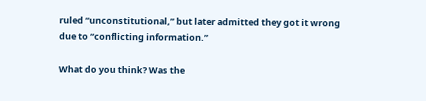ruled “unconstitutional,” but later admitted they got it wrong due to “conflicting information.”

What do you think? Was the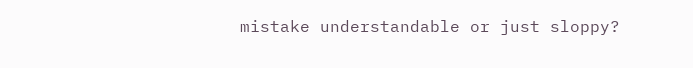mistake understandable or just sloppy?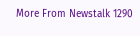More From Newstalk 1290